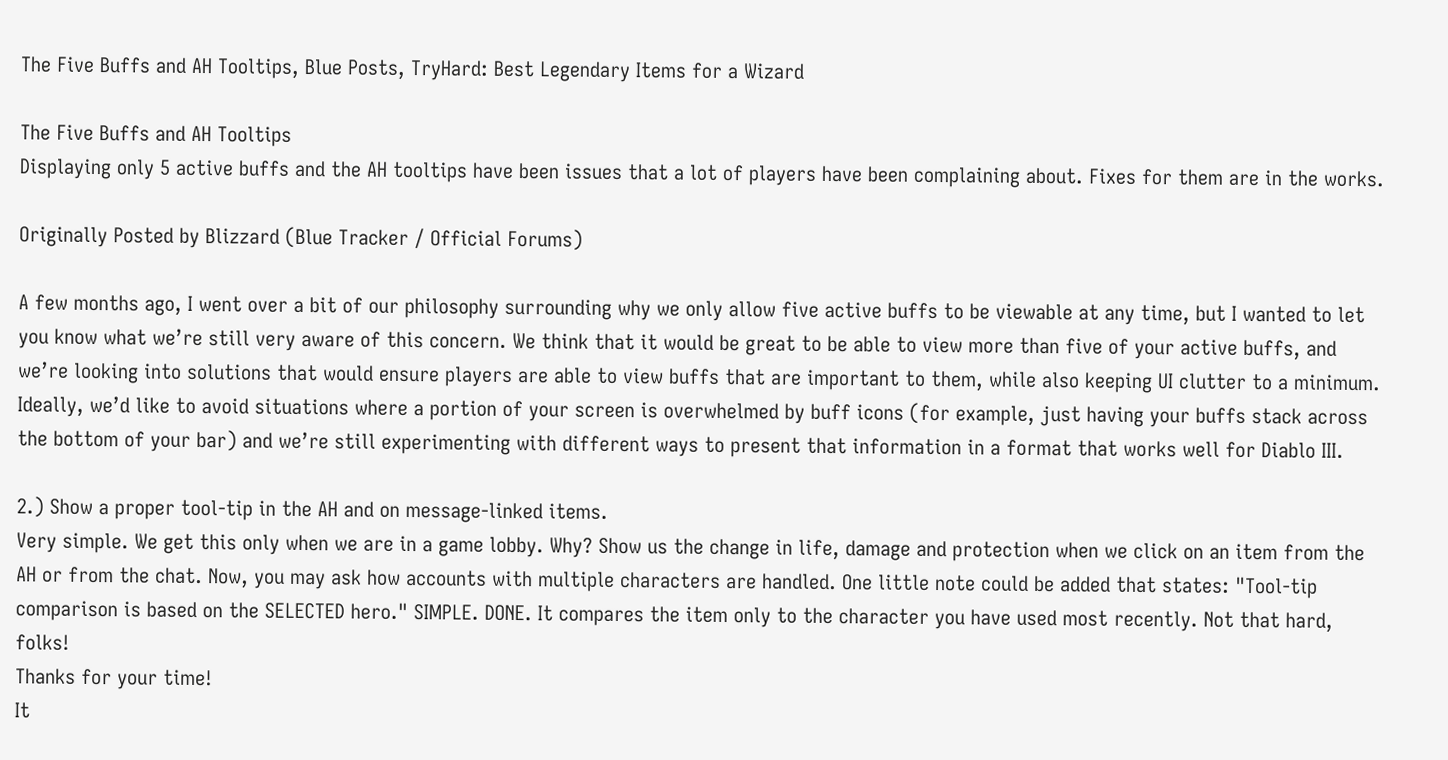The Five Buffs and AH Tooltips, Blue Posts, TryHard: Best Legendary Items for a Wizard

The Five Buffs and AH Tooltips
Displaying only 5 active buffs and the AH tooltips have been issues that a lot of players have been complaining about. Fixes for them are in the works.

Originally Posted by Blizzard (Blue Tracker / Official Forums)

A few months ago, I went over a bit of our philosophy surrounding why we only allow five active buffs to be viewable at any time, but I wanted to let you know what we’re still very aware of this concern. We think that it would be great to be able to view more than five of your active buffs, and we’re looking into solutions that would ensure players are able to view buffs that are important to them, while also keeping UI clutter to a minimum. Ideally, we’d like to avoid situations where a portion of your screen is overwhelmed by buff icons (for example, just having your buffs stack across the bottom of your bar) and we’re still experimenting with different ways to present that information in a format that works well for Diablo III.

2.) Show a proper tool-tip in the AH and on message-linked items.
Very simple. We get this only when we are in a game lobby. Why? Show us the change in life, damage and protection when we click on an item from the AH or from the chat. Now, you may ask how accounts with multiple characters are handled. One little note could be added that states: "Tool-tip comparison is based on the SELECTED hero." SIMPLE. DONE. It compares the item only to the character you have used most recently. Not that hard, folks!
Thanks for your time!
It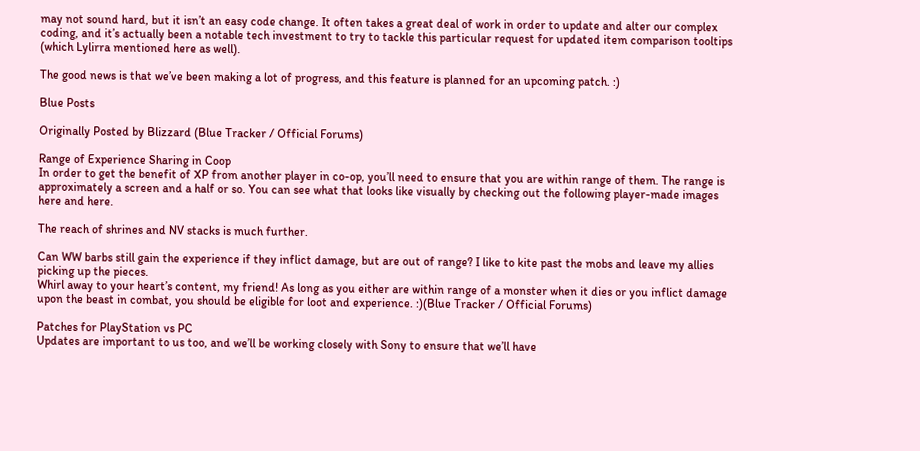may not sound hard, but it isn’t an easy code change. It often takes a great deal of work in order to update and alter our complex coding, and it’s actually been a notable tech investment to try to tackle this particular request for updated item comparison tooltips (which Lylirra mentioned here as well).

The good news is that we’ve been making a lot of progress, and this feature is planned for an upcoming patch. :)

Blue Posts

Originally Posted by Blizzard (Blue Tracker / Official Forums)

Range of Experience Sharing in Coop
In order to get the benefit of XP from another player in co-op, you’ll need to ensure that you are within range of them. The range is approximately a screen and a half or so. You can see what that looks like visually by checking out the following player-made images here and here.

The reach of shrines and NV stacks is much further.

Can WW barbs still gain the experience if they inflict damage, but are out of range? I like to kite past the mobs and leave my allies picking up the pieces.
Whirl away to your heart’s content, my friend! As long as you either are within range of a monster when it dies or you inflict damage upon the beast in combat, you should be eligible for loot and experience. :)(Blue Tracker / Official Forums)

Patches for PlayStation vs PC
Updates are important to us too, and we’ll be working closely with Sony to ensure that we’ll have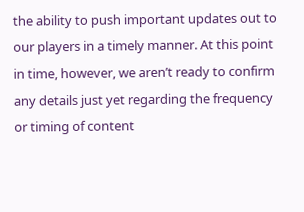the ability to push important updates out to our players in a timely manner. At this point in time, however, we aren’t ready to confirm any details just yet regarding the frequency or timing of content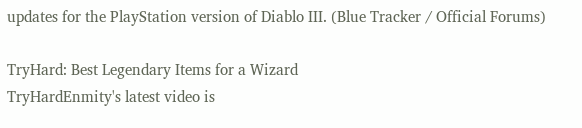updates for the PlayStation version of Diablo III. (Blue Tracker / Official Forums)

TryHard: Best Legendary Items for a Wizard
TryHardEnmity's latest video is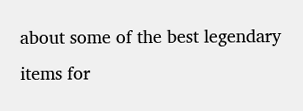about some of the best legendary items for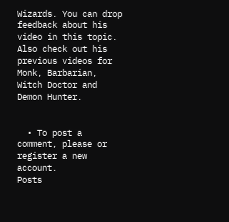Wizards. You can drop feedback about his video in this topic. Also check out his previous videos for Monk, Barbarian, Witch Doctor and Demon Hunter.


  • To post a comment, please or register a new account.
Posts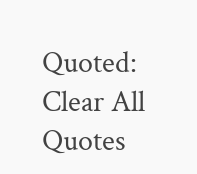Quoted:
Clear All Quotes